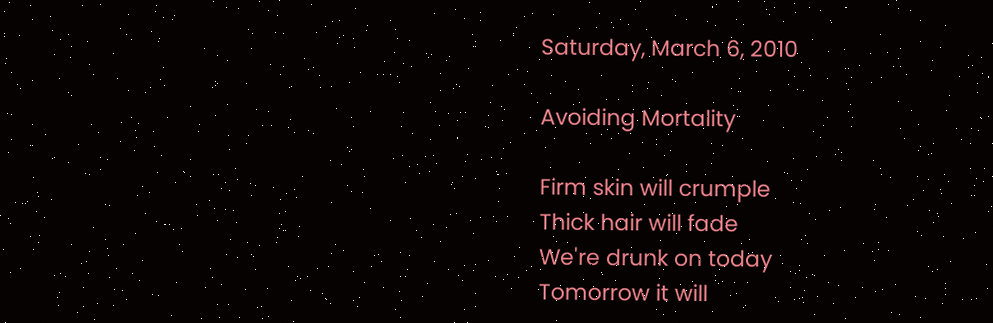Saturday, March 6, 2010

Avoiding Mortality

Firm skin will crumple
Thick hair will fade
We're drunk on today
Tomorrow it will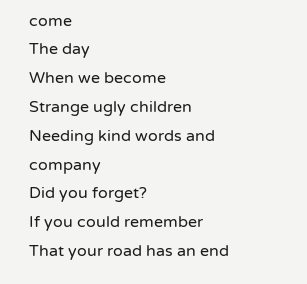come
The day
When we become
Strange ugly children
Needing kind words and company
Did you forget?
If you could remember
That your road has an end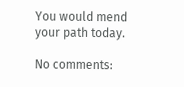You would mend your path today.

No comments: